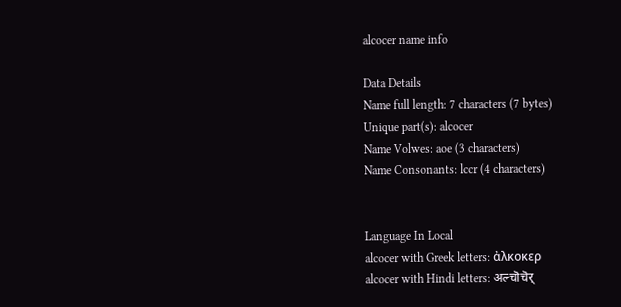alcocer name info

Data Details
Name full length: 7 characters (7 bytes)
Unique part(s): alcocer
Name Volwes: aoe (3 characters)
Name Consonants: lccr (4 characters)


Language In Local
alcocer with Greek letters: ἀλκοκερ
alcocer with Hindi letters: अल्चॊचॆर्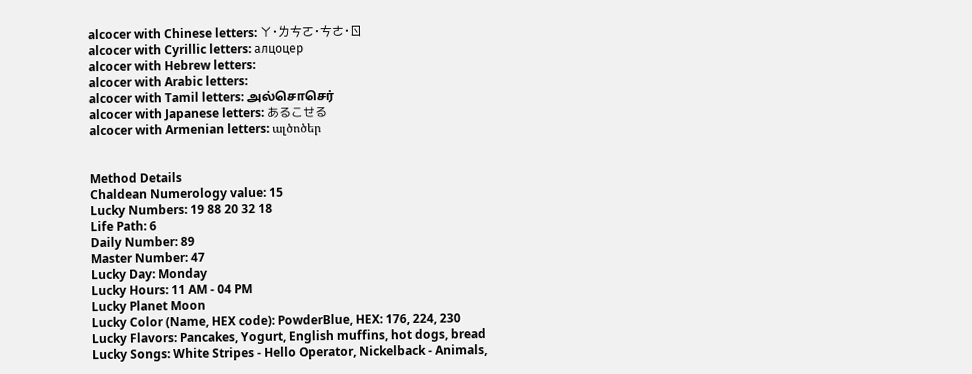alcocer with Chinese letters: ㄚ˙ㄌㄘㄛ˙ㄘㄜ˙ㄖ
alcocer with Cyrillic letters: алцоцер
alcocer with Hebrew letters:
alcocer with Arabic letters:
alcocer with Tamil letters: அல்சொசெர்
alcocer with Japanese letters: あるこせる
alcocer with Armenian letters: ալծոծեր


Method Details
Chaldean Numerology value: 15
Lucky Numbers: 19 88 20 32 18
Life Path: 6
Daily Number: 89
Master Number: 47
Lucky Day: Monday
Lucky Hours: 11 AM - 04 PM
Lucky Planet Moon
Lucky Color (Name, HEX code): PowderBlue, HEX: 176, 224, 230
Lucky Flavors: Pancakes, Yogurt, English muffins, hot dogs, bread
Lucky Songs: White Stripes - Hello Operator, Nickelback - Animals,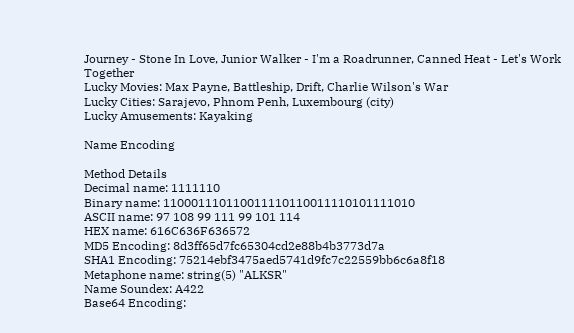Journey - Stone In Love, Junior Walker - I'm a Roadrunner, Canned Heat - Let's Work Together
Lucky Movies: Max Payne, Battleship, Drift, Charlie Wilson's War
Lucky Cities: Sarajevo, Phnom Penh, Luxembourg (city)
Lucky Amusements: Kayaking

Name Encoding

Method Details
Decimal name: 1111110
Binary name: 110001110110011110110011110101111010
ASCII name: 97 108 99 111 99 101 114
HEX name: 616C636F636572
MD5 Encoding: 8d3ff65d7fc65304cd2e88b4b3773d7a
SHA1 Encoding: 75214ebf3475aed5741d9fc7c22559bb6c6a8f18
Metaphone name: string(5) "ALKSR"
Name Soundex: A422
Base64 Encoding: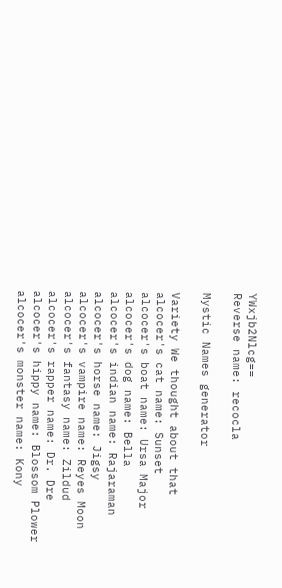YWxjb2Nlcg==
Reverse name: recocla

Mystic Names generator

Variety We thought about that
alcocer's cat name: Sunset
alcocer's boat name: Ursa Major
alcocer's dog name: Bella
alcocer's indian name: Rajaraman
alcocer's horse name: Jigsy
alcocer's vampire name: Reyes Moon
alcocer's fantasy name: Zildud
alcocer's rapper name: Dr. Dre
alcocer's hippy name: Blossom Plower
alcocer's monster name: Kony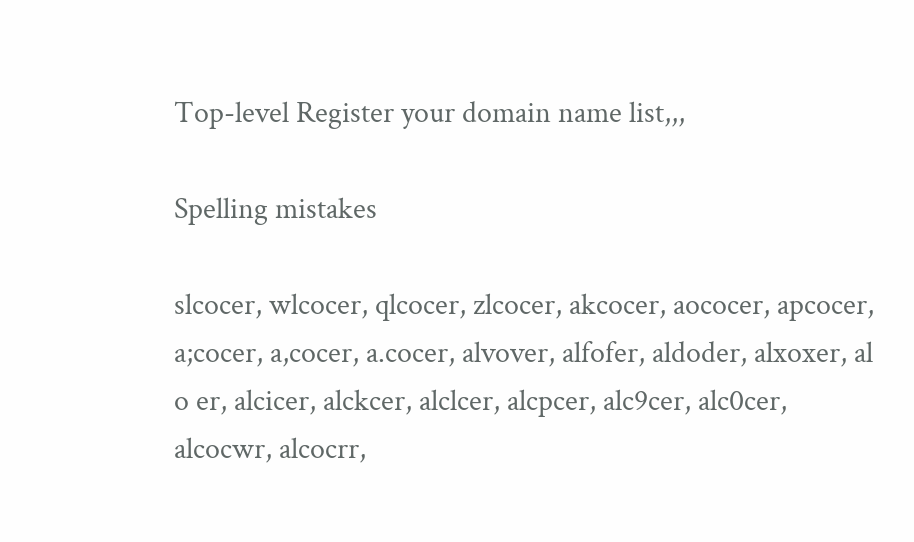Top-level Register your domain name list,,,

Spelling mistakes

slcocer, wlcocer, qlcocer, zlcocer, akcocer, aococer, apcocer, a;cocer, a,cocer, a.cocer, alvover, alfofer, aldoder, alxoxer, al o er, alcicer, alckcer, alclcer, alcpcer, alc9cer, alc0cer, alcocwr, alcocrr,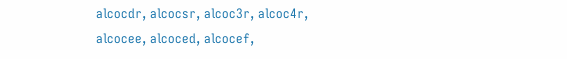alcocdr, alcocsr, alcoc3r, alcoc4r, alcocee, alcoced, alcocef,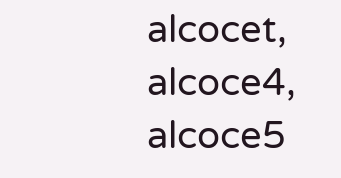alcocet, alcoce4, alcoce5